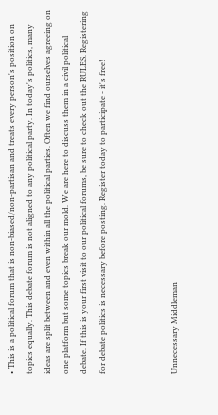• This is a political forum that is non-biased/non-partisan and treats every person's position on topics equally. This debate forum is not aligned to any political party. In today's politics, many ideas are split between and even within all the political parties. Often we find ourselves agreeing on one platform but some topics break our mold. We are here to discuss them in a civil political debate. If this is your first visit to our political forums, be sure to check out the RULES. Registering for debate politics is necessary before posting. Register today to participate - it's free!



Unnecessary Middleman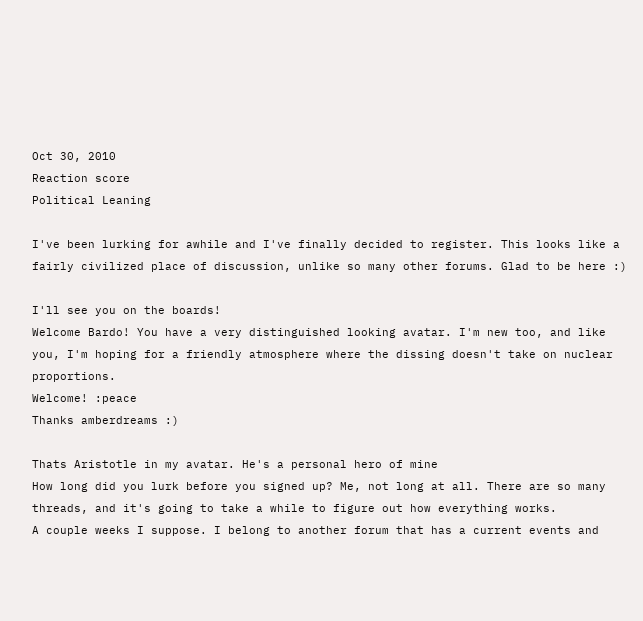Oct 30, 2010
Reaction score
Political Leaning

I've been lurking for awhile and I've finally decided to register. This looks like a fairly civilized place of discussion, unlike so many other forums. Glad to be here :)

I'll see you on the boards!
Welcome Bardo! You have a very distinguished looking avatar. I'm new too, and like you, I'm hoping for a friendly atmosphere where the dissing doesn't take on nuclear proportions.
Welcome! :peace
Thanks amberdreams :)

Thats Aristotle in my avatar. He's a personal hero of mine
How long did you lurk before you signed up? Me, not long at all. There are so many threads, and it's going to take a while to figure out how everything works.
A couple weeks I suppose. I belong to another forum that has a current events and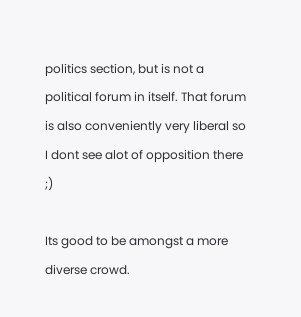politics section, but is not a political forum in itself. That forum is also conveniently very liberal so I dont see alot of opposition there ;)

Its good to be amongst a more diverse crowd.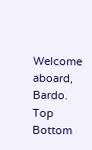Welcome aboard, Bardo.
Top Bottom